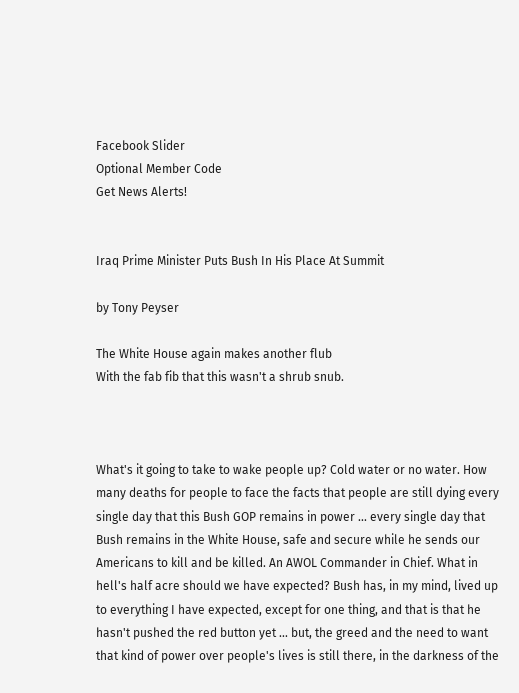Facebook Slider
Optional Member Code
Get News Alerts!


Iraq Prime Minister Puts Bush In His Place At Summit

by Tony Peyser

The White House again makes another flub
With the fab fib that this wasn't a shrub snub.



What's it going to take to wake people up? Cold water or no water. How many deaths for people to face the facts that people are still dying every single day that this Bush GOP remains in power ... every single day that Bush remains in the White House, safe and secure while he sends our Americans to kill and be killed. An AWOL Commander in Chief. What in hell's half acre should we have expected? Bush has, in my mind, lived up to everything I have expected, except for one thing, and that is that he hasn't pushed the red button yet ... but, the greed and the need to want that kind of power over people's lives is still there, in the darkness of the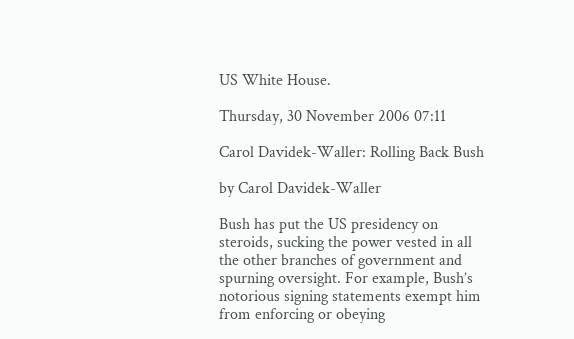US White House.

Thursday, 30 November 2006 07:11

Carol Davidek-Waller: Rolling Back Bush

by Carol Davidek-Waller

Bush has put the US presidency on steroids, sucking the power vested in all the other branches of government and spurning oversight. For example, Bush’s notorious signing statements exempt him from enforcing or obeying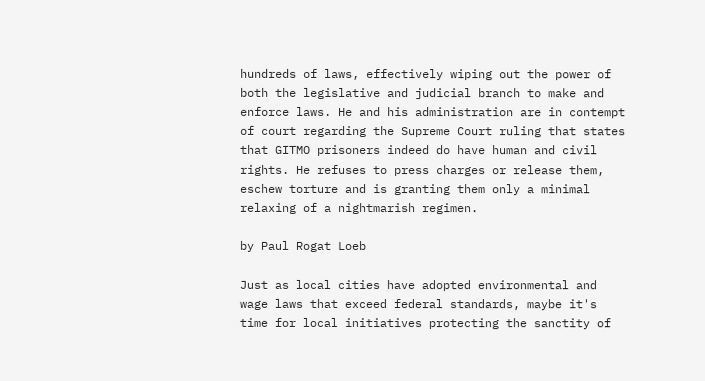hundreds of laws, effectively wiping out the power of both the legislative and judicial branch to make and enforce laws. He and his administration are in contempt of court regarding the Supreme Court ruling that states that GITMO prisoners indeed do have human and civil rights. He refuses to press charges or release them, eschew torture and is granting them only a minimal relaxing of a nightmarish regimen.

by Paul Rogat Loeb

Just as local cities have adopted environmental and wage laws that exceed federal standards, maybe it's time for local initiatives protecting the sanctity of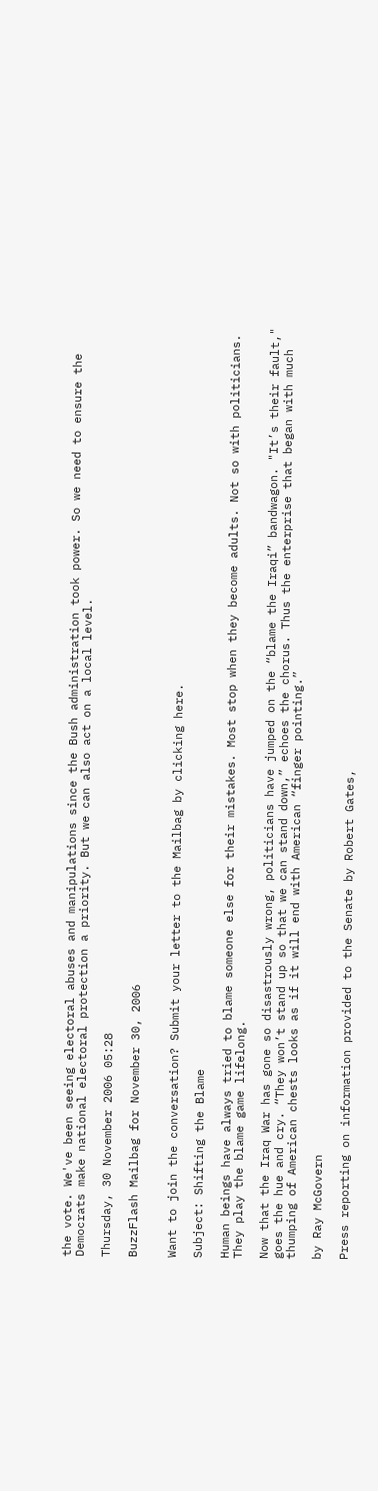the vote. We've been seeing electoral abuses and manipulations since the Bush administration took power. So we need to ensure the Democrats make national electoral protection a priority. But we can also act on a local level.

Thursday, 30 November 2006 05:28

BuzzFlash Mailbag for November 30, 2006


Want to join the conversation? Submit your letter to the Mailbag by clicking here.

Subject: Shifting the Blame

Human beings have always tried to blame someone else for their mistakes. Most stop when they become adults. Not so with politicians. They play the blame game lifelong.

Now that the Iraq War has gone so disastrously wrong, politicians have jumped on the “blame the Iraqi” bandwagon. "It’s their fault," goes the hue and cry. “They won’t stand up so that we can stand down,” echoes the chorus. Thus the enterprise that began with much thumping of American chests looks as if it will end with American “finger pointing.”

by Ray McGovern

Press reporting on information provided to the Senate by Robert Gates,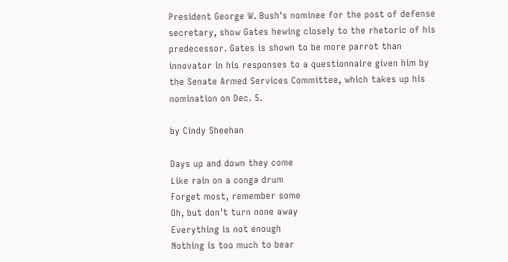President George W. Bush's nominee for the post of defense secretary, show Gates hewing closely to the rhetoric of his predecessor. Gates is shown to be more parrot than innovator in his responses to a questionnaire given him by the Senate Armed Services Committee, which takes up his nomination on Dec. 5.

by Cindy Sheehan

Days up and down they come
Like rain on a conga drum
Forget most, remember some
Oh, but don't turn none away
Everything is not enough
Nothing is too much to bear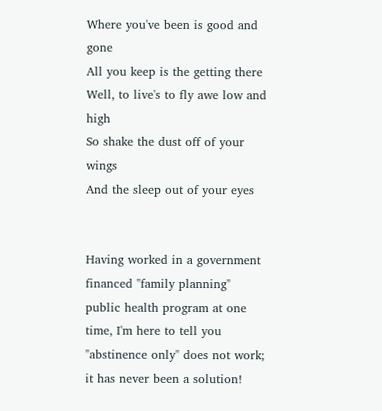Where you've been is good and gone
All you keep is the getting there
Well, to live's to fly awe low and high
So shake the dust off of your wings
And the sleep out of your eyes


Having worked in a government financed "family planning" public health program at one time, I'm here to tell you "abstinence only" does not work; it has never been a solution!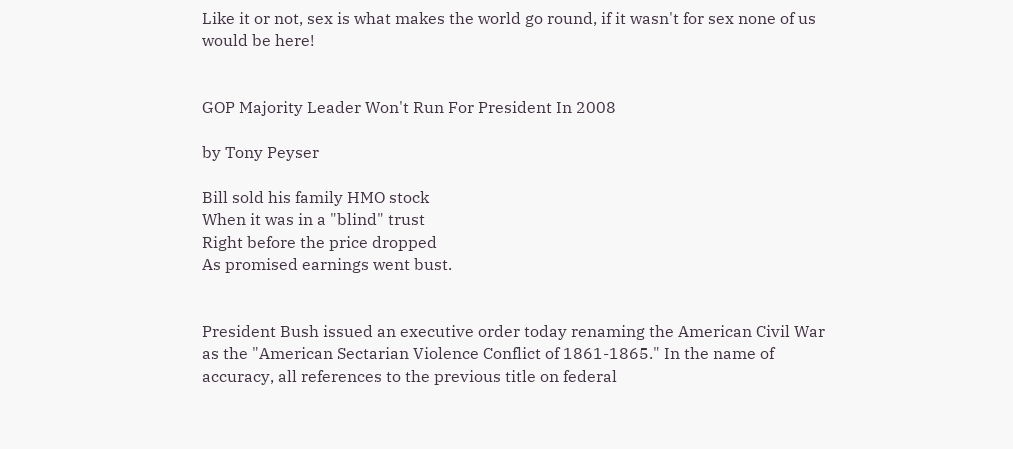Like it or not, sex is what makes the world go round, if it wasn't for sex none of us would be here!


GOP Majority Leader Won't Run For President In 2008

by Tony Peyser

Bill sold his family HMO stock
When it was in a "blind" trust
Right before the price dropped
As promised earnings went bust.


President Bush issued an executive order today renaming the American Civil War as the "American Sectarian Violence Conflict of 1861-1865." In the name of accuracy, all references to the previous title on federal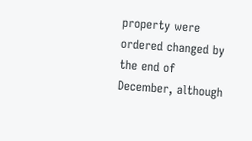property were ordered changed by the end of December, although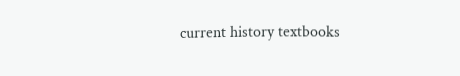current history textbooks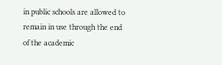in public schools are allowed to remain in use through the end of the academic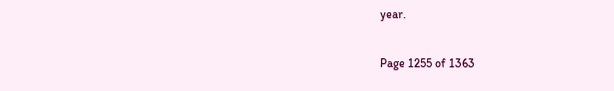year.

Page 1255 of 1363